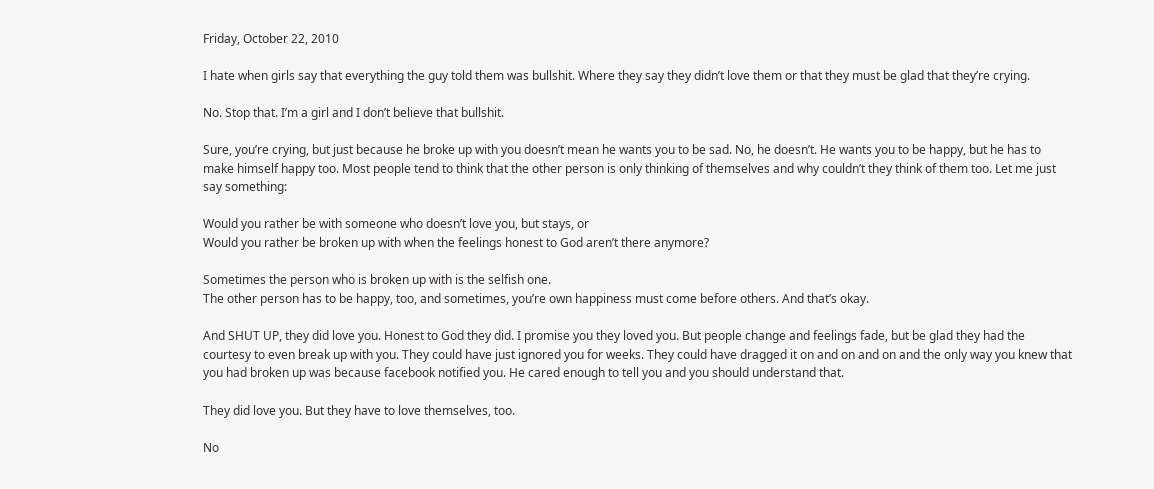Friday, October 22, 2010

I hate when girls say that everything the guy told them was bullshit. Where they say they didn’t love them or that they must be glad that they’re crying.

No. Stop that. I’m a girl and I don’t believe that bullshit.

Sure, you’re crying, but just because he broke up with you doesn’t mean he wants you to be sad. No, he doesn’t. He wants you to be happy, but he has to make himself happy too. Most people tend to think that the other person is only thinking of themselves and why couldn’t they think of them too. Let me just say something:

Would you rather be with someone who doesn’t love you, but stays, or
Would you rather be broken up with when the feelings honest to God aren’t there anymore?

Sometimes the person who is broken up with is the selfish one.
The other person has to be happy, too, and sometimes, you’re own happiness must come before others. And that’s okay.

And SHUT UP, they did love you. Honest to God they did. I promise you they loved you. But people change and feelings fade, but be glad they had the courtesy to even break up with you. They could have just ignored you for weeks. They could have dragged it on and on and on and the only way you knew that you had broken up was because facebook notified you. He cared enough to tell you and you should understand that.

They did love you. But they have to love themselves, too.

No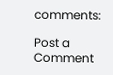comments:

Post a Comment